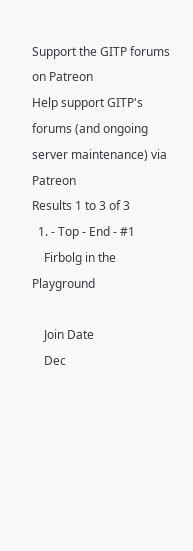Support the GITP forums on Patreon
Help support GITP's forums (and ongoing server maintenance) via Patreon
Results 1 to 3 of 3
  1. - Top - End - #1
    Firbolg in the Playground

    Join Date
    Dec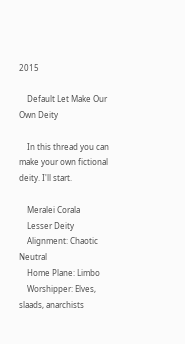2015

    Default Let Make Our Own Deity

    In this thread you can make your own fictional deity. I'll start.

    Meralei Corala
    Lesser Deity
    Alignment: Chaotic Neutral
    Home Plane: Limbo
    Worshipper: Elves, slaads, anarchists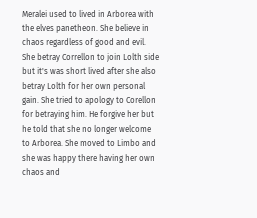Meralei used to lived in Arborea with the elves panetheon. She believe in chaos regardless of good and evil. She betray Correllon to join Lolth side but it's was short lived after she also betray Lolth for her own personal gain. She tried to apology to Corellon for betraying him. He forgive her but he told that she no longer welcome to Arborea. She moved to Limbo and she was happy there having her own chaos and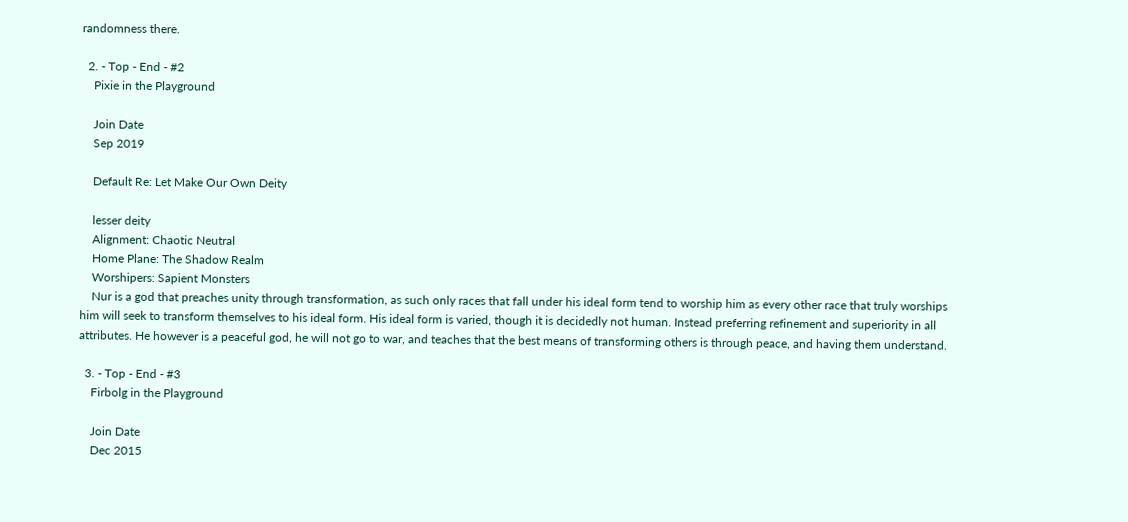randomness there.

  2. - Top - End - #2
    Pixie in the Playground

    Join Date
    Sep 2019

    Default Re: Let Make Our Own Deity

    lesser deity
    Alignment: Chaotic Neutral
    Home Plane: The Shadow Realm
    Worshipers: Sapient Monsters
    Nur is a god that preaches unity through transformation, as such only races that fall under his ideal form tend to worship him as every other race that truly worships him will seek to transform themselves to his ideal form. His ideal form is varied, though it is decidedly not human. Instead preferring refinement and superiority in all attributes. He however is a peaceful god, he will not go to war, and teaches that the best means of transforming others is through peace, and having them understand.

  3. - Top - End - #3
    Firbolg in the Playground

    Join Date
    Dec 2015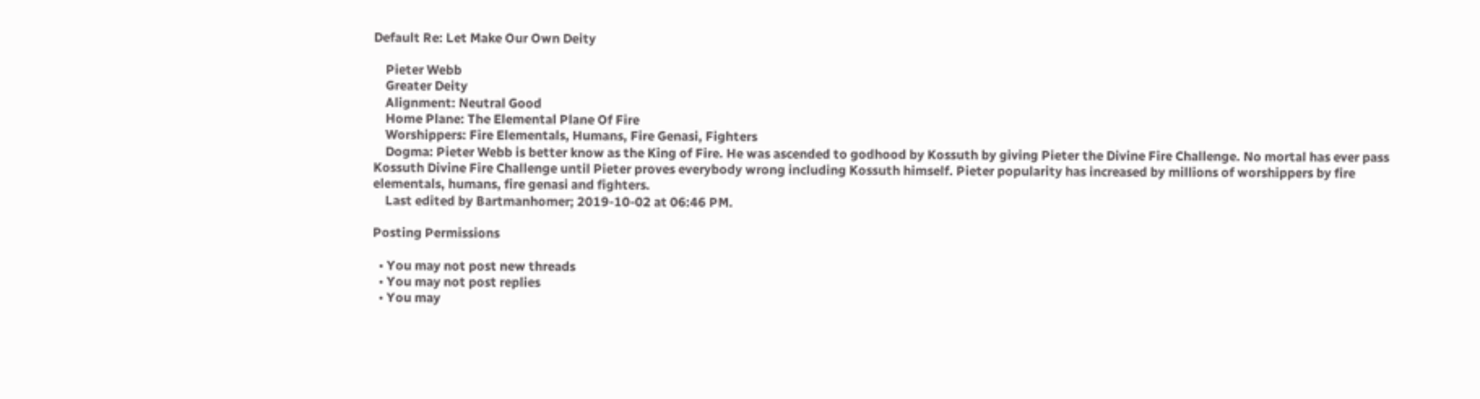Default Re: Let Make Our Own Deity

    Pieter Webb
    Greater Deity
    Alignment: Neutral Good
    Home Plane: The Elemental Plane Of Fire
    Worshippers: Fire Elementals, Humans, Fire Genasi, Fighters
    Dogma: Pieter Webb is better know as the King of Fire. He was ascended to godhood by Kossuth by giving Pieter the Divine Fire Challenge. No mortal has ever pass Kossuth Divine Fire Challenge until Pieter proves everybody wrong including Kossuth himself. Pieter popularity has increased by millions of worshippers by fire elementals, humans, fire genasi and fighters.
    Last edited by Bartmanhomer; 2019-10-02 at 06:46 PM.

Posting Permissions

  • You may not post new threads
  • You may not post replies
  • You may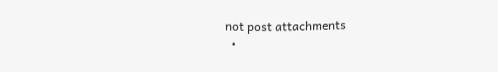not post attachments
  •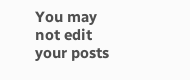You may not edit your posts